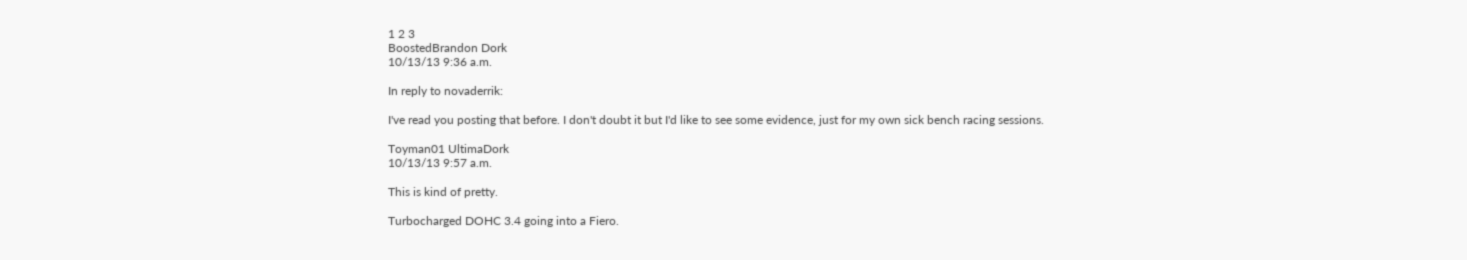1 2 3
BoostedBrandon Dork
10/13/13 9:36 a.m.

In reply to novaderrik:

I've read you posting that before. I don't doubt it but I'd like to see some evidence, just for my own sick bench racing sessions.

Toyman01 UltimaDork
10/13/13 9:57 a.m.

This is kind of pretty.

Turbocharged DOHC 3.4 going into a Fiero.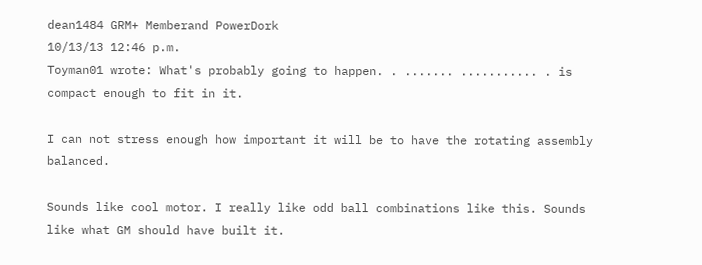dean1484 GRM+ Memberand PowerDork
10/13/13 12:46 p.m.
Toyman01 wrote: What's probably going to happen. . ....... ........... . is compact enough to fit in it.

I can not stress enough how important it will be to have the rotating assembly balanced.

Sounds like cool motor. I really like odd ball combinations like this. Sounds like what GM should have built it.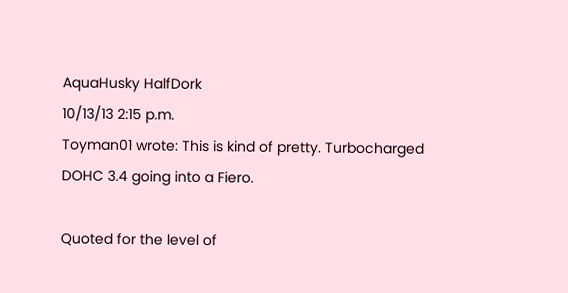AquaHusky HalfDork
10/13/13 2:15 p.m.
Toyman01 wrote: This is kind of pretty. Turbocharged DOHC 3.4 going into a Fiero.

Quoted for the level of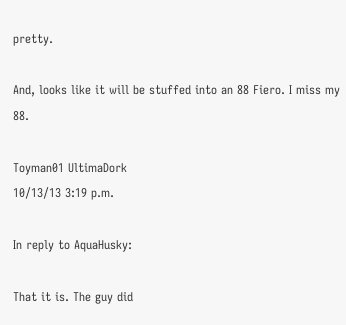pretty.

And, looks like it will be stuffed into an 88 Fiero. I miss my 88.

Toyman01 UltimaDork
10/13/13 3:19 p.m.

In reply to AquaHusky:

That it is. The guy did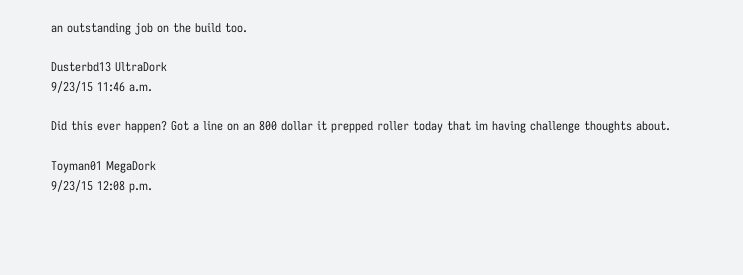an outstanding job on the build too.

Dusterbd13 UltraDork
9/23/15 11:46 a.m.

Did this ever happen? Got a line on an 800 dollar it prepped roller today that im having challenge thoughts about.

Toyman01 MegaDork
9/23/15 12:08 p.m.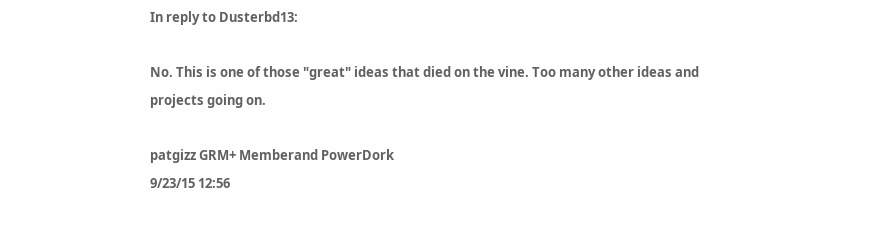In reply to Dusterbd13:

No. This is one of those "great" ideas that died on the vine. Too many other ideas and projects going on.

patgizz GRM+ Memberand PowerDork
9/23/15 12:56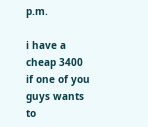p.m.

i have a cheap 3400 if one of you guys wants to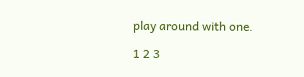play around with one.

1 2 3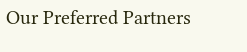Our Preferred Partners